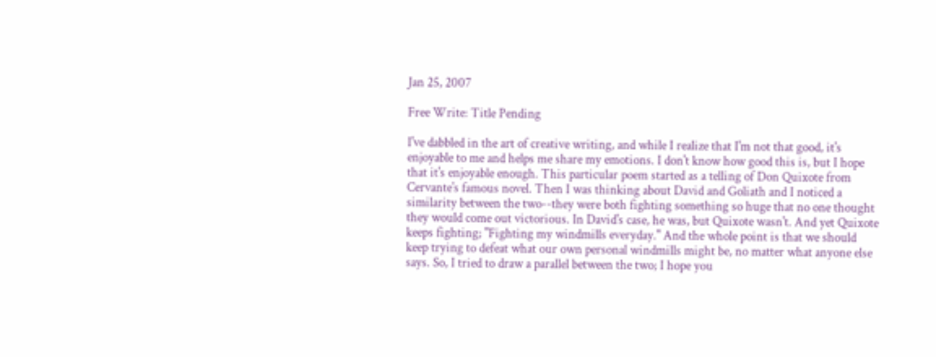Jan 25, 2007

Free Write: Title Pending

I've dabbled in the art of creative writing, and while I realize that I'm not that good, it's enjoyable to me and helps me share my emotions. I don't know how good this is, but I hope that it's enjoyable enough. This particular poem started as a telling of Don Quixote from Cervante's famous novel. Then I was thinking about David and Goliath and I noticed a similarity between the two--they were both fighting something so huge that no one thought they would come out victorious. In David's case, he was, but Quixote wasn't. And yet Quixote keeps fighting; "Fighting my windmills everyday." And the whole point is that we should keep trying to defeat what our own personal windmills might be, no matter what anyone else says. So, I tried to draw a parallel between the two; I hope you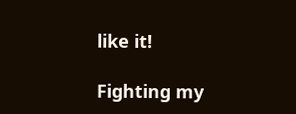like it!

Fighting my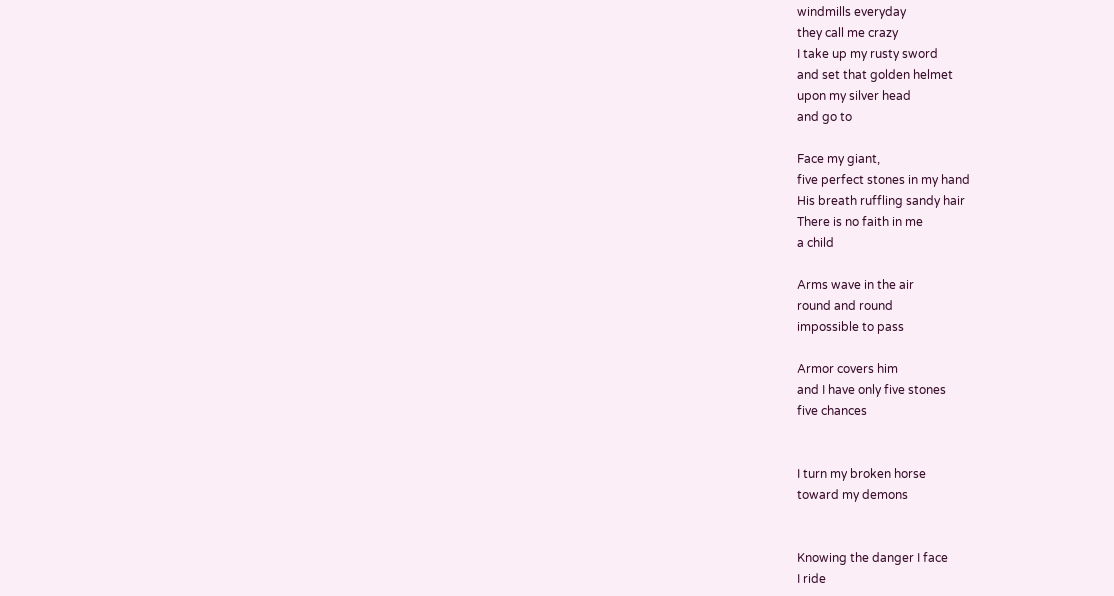windmills everyday
they call me crazy
I take up my rusty sword
and set that golden helmet
upon my silver head
and go to

Face my giant,
five perfect stones in my hand
His breath ruffling sandy hair
There is no faith in me
a child

Arms wave in the air
round and round
impossible to pass

Armor covers him
and I have only five stones
five chances


I turn my broken horse
toward my demons


Knowing the danger I face
I ride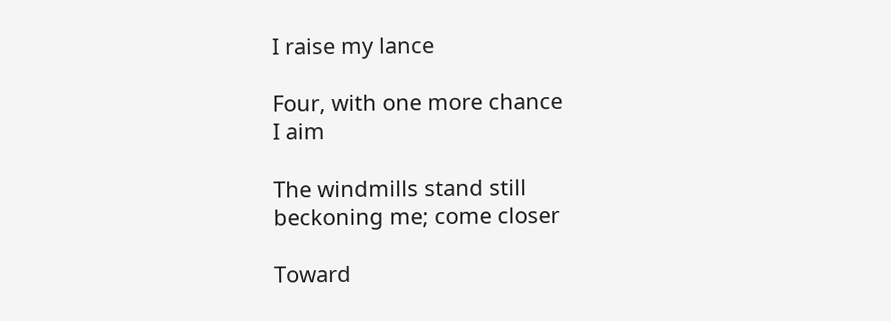I raise my lance

Four, with one more chance
I aim

The windmills stand still
beckoning me; come closer

Toward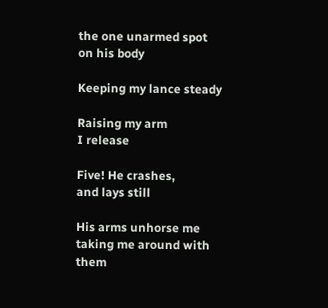the one unarmed spot
on his body

Keeping my lance steady

Raising my arm
I release

Five! He crashes,
and lays still

His arms unhorse me
taking me around with them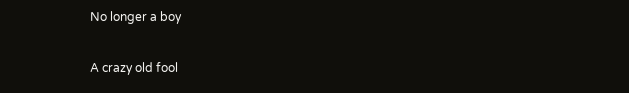No longer a boy

A crazy old fool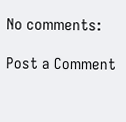No comments:

Post a Comment